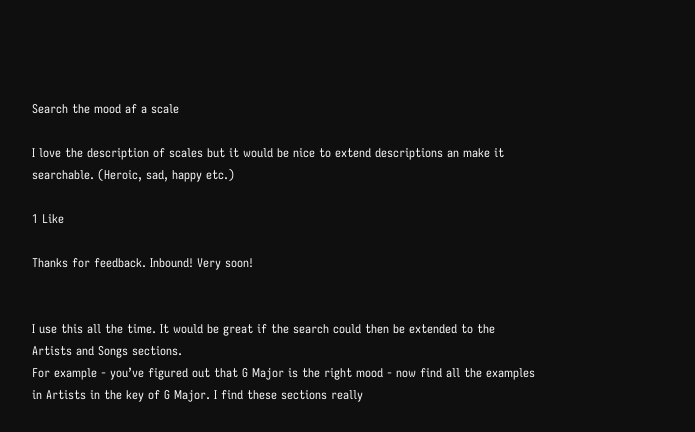Search the mood af a scale

I love the description of scales but it would be nice to extend descriptions an make it searchable. (Heroic, sad, happy etc.)

1 Like

Thanks for feedback. Inbound! Very soon!


I use this all the time. It would be great if the search could then be extended to the Artists and Songs sections.
For example - you’ve figured out that G Major is the right mood - now find all the examples in Artists in the key of G Major. I find these sections really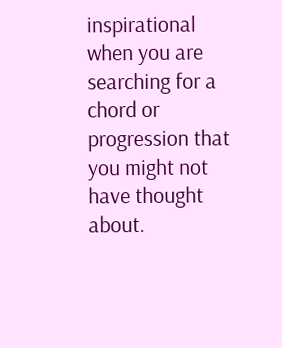inspirational when you are searching for a chord or progression that you might not have thought about.